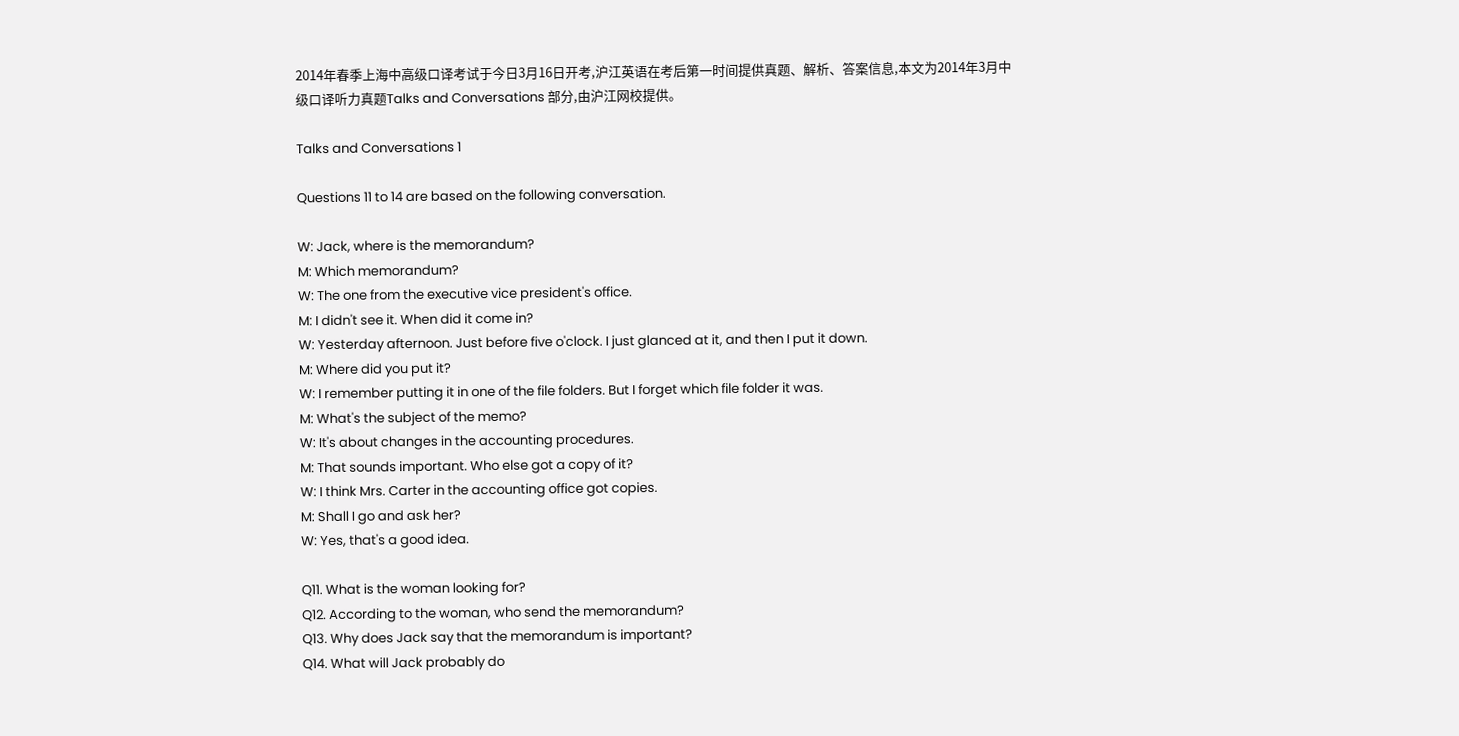2014年春季上海中高级口译考试于今日3月16日开考,沪江英语在考后第一时间提供真题、解析、答案信息,本文为2014年3月中级口译听力真题Talks and Conversations 部分,由沪江网校提供。

Talks and Conversations 1

Questions 11 to 14 are based on the following conversation.

W: Jack, where is the memorandum?
M: Which memorandum?
W: The one from the executive vice president's office.
M: I didn't see it. When did it come in?
W: Yesterday afternoon. Just before five o'clock. I just glanced at it, and then I put it down.
M: Where did you put it?
W: I remember putting it in one of the file folders. But I forget which file folder it was.
M: What's the subject of the memo?
W: It's about changes in the accounting procedures.
M: That sounds important. Who else got a copy of it?
W: I think Mrs. Carter in the accounting office got copies.
M: Shall I go and ask her?
W: Yes, that's a good idea.

Q11. What is the woman looking for?
Q12. According to the woman, who send the memorandum?
Q13. Why does Jack say that the memorandum is important?
Q14. What will Jack probably do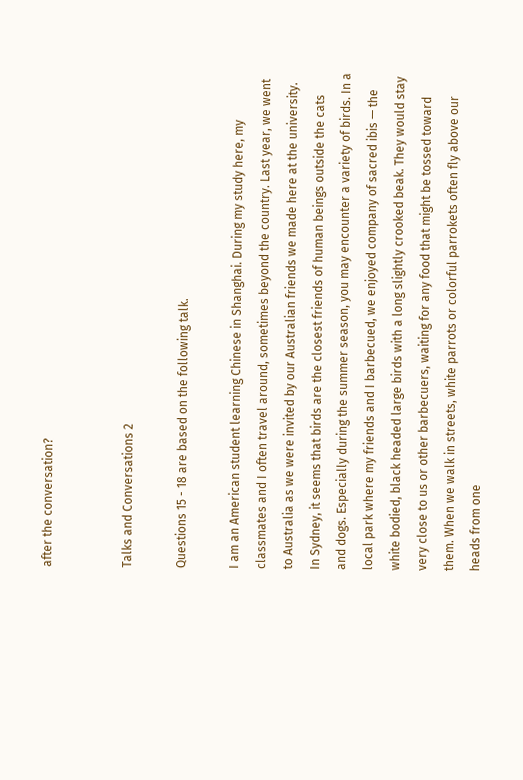after the conversation?


Talks and Conversations 2

Questions 15 - 18 are based on the following talk.

I am an American student learning Chinese in Shanghai. During my study here, my classmates and I often travel around, sometimes beyond the country. Last year, we went to Australia as we were invited by our Australian friends we made here at the university. In Sydney, it seems that birds are the closest friends of human beings outside the cats and dogs. Especially during the summer season, you may encounter a variety of birds. In a local park where my friends and I barbecued, we enjoyed company of sacred ibis — the white bodied, black headed large birds with a long slightly crooked beak. They would stay very close to us or other barbecuers, waiting for any food that might be tossed toward them. When we walk in streets, white parrots or colorful parrokets often fly above our heads from one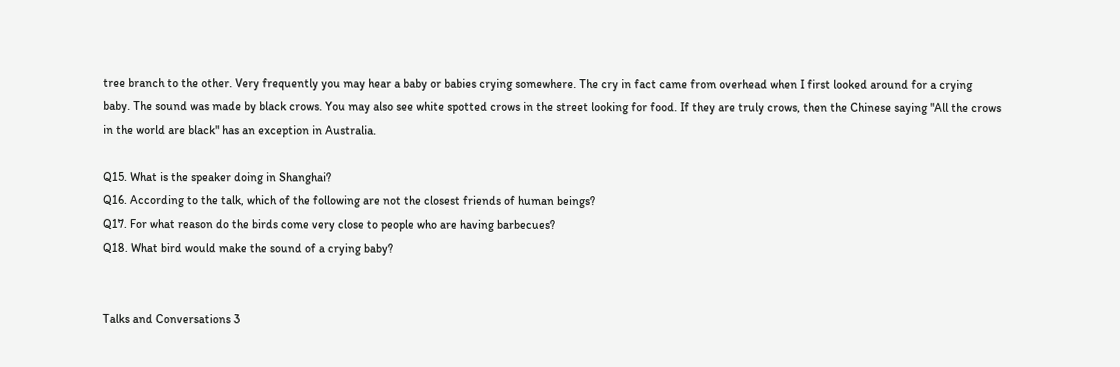tree branch to the other. Very frequently you may hear a baby or babies crying somewhere. The cry in fact came from overhead when I first looked around for a crying baby. The sound was made by black crows. You may also see white spotted crows in the street looking for food. If they are truly crows, then the Chinese saying "All the crows in the world are black" has an exception in Australia.

Q15. What is the speaker doing in Shanghai?
Q16. According to the talk, which of the following are not the closest friends of human beings?
Q17. For what reason do the birds come very close to people who are having barbecues?
Q18. What bird would make the sound of a crying baby?


Talks and Conversations 3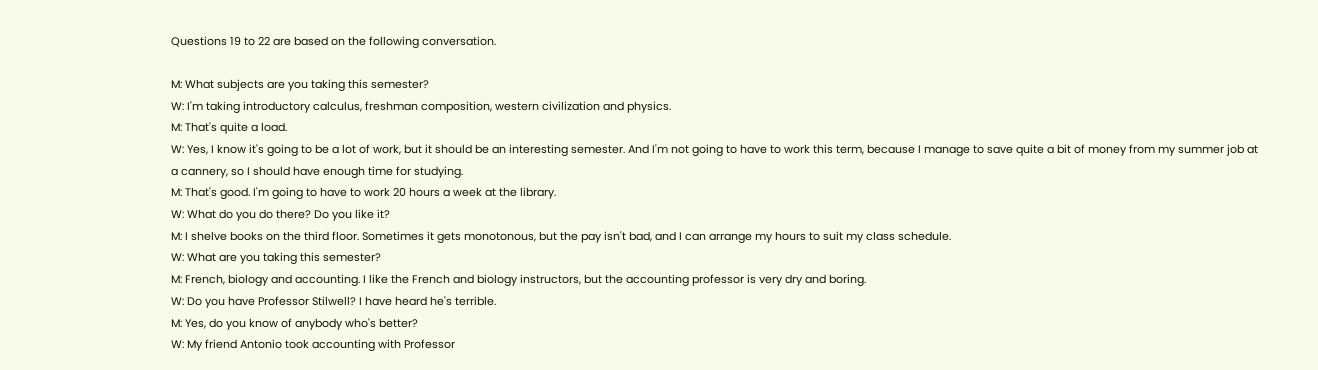Questions 19 to 22 are based on the following conversation.

M: What subjects are you taking this semester?
W: I'm taking introductory calculus, freshman composition, western civilization and physics.
M: That's quite a load.
W: Yes, I know it's going to be a lot of work, but it should be an interesting semester. And I'm not going to have to work this term, because I manage to save quite a bit of money from my summer job at a cannery, so I should have enough time for studying.
M: That's good. I'm going to have to work 20 hours a week at the library.
W: What do you do there? Do you like it?
M: I shelve books on the third floor. Sometimes it gets monotonous, but the pay isn't bad, and I can arrange my hours to suit my class schedule.
W: What are you taking this semester?
M: French, biology and accounting. I like the French and biology instructors, but the accounting professor is very dry and boring.
W: Do you have Professor Stilwell? I have heard he's terrible.
M: Yes, do you know of anybody who's better?
W: My friend Antonio took accounting with Professor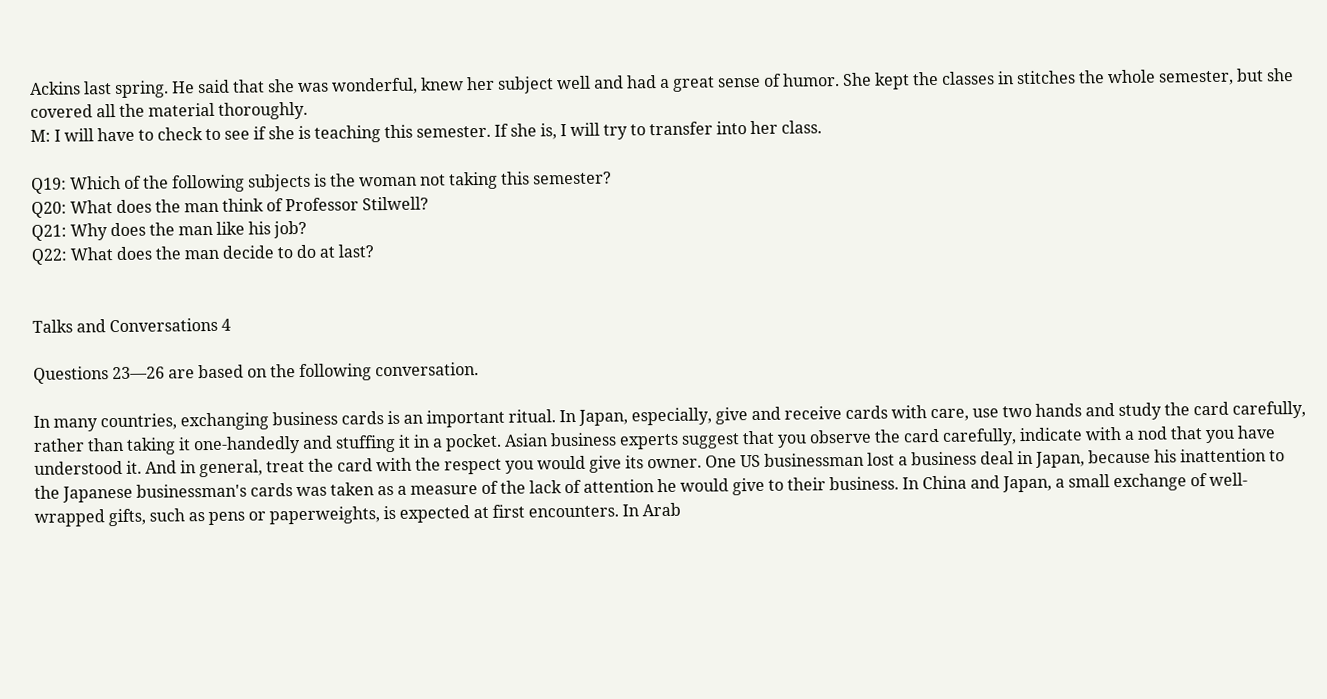Ackins last spring. He said that she was wonderful, knew her subject well and had a great sense of humor. She kept the classes in stitches the whole semester, but she covered all the material thoroughly.
M: I will have to check to see if she is teaching this semester. If she is, I will try to transfer into her class.

Q19: Which of the following subjects is the woman not taking this semester?
Q20: What does the man think of Professor Stilwell?
Q21: Why does the man like his job?
Q22: What does the man decide to do at last?


Talks and Conversations 4

Questions 23—26 are based on the following conversation.

In many countries, exchanging business cards is an important ritual. In Japan, especially, give and receive cards with care, use two hands and study the card carefully, rather than taking it one-handedly and stuffing it in a pocket. Asian business experts suggest that you observe the card carefully, indicate with a nod that you have understood it. And in general, treat the card with the respect you would give its owner. One US businessman lost a business deal in Japan, because his inattention to the Japanese businessman's cards was taken as a measure of the lack of attention he would give to their business. In China and Japan, a small exchange of well-wrapped gifts, such as pens or paperweights, is expected at first encounters. In Arab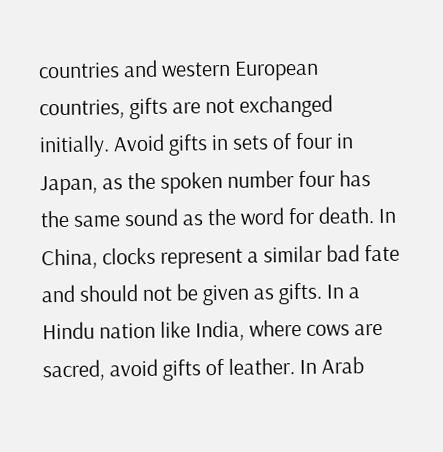countries and western European countries, gifts are not exchanged initially. Avoid gifts in sets of four in Japan, as the spoken number four has the same sound as the word for death. In China, clocks represent a similar bad fate and should not be given as gifts. In a Hindu nation like India, where cows are sacred, avoid gifts of leather. In Arab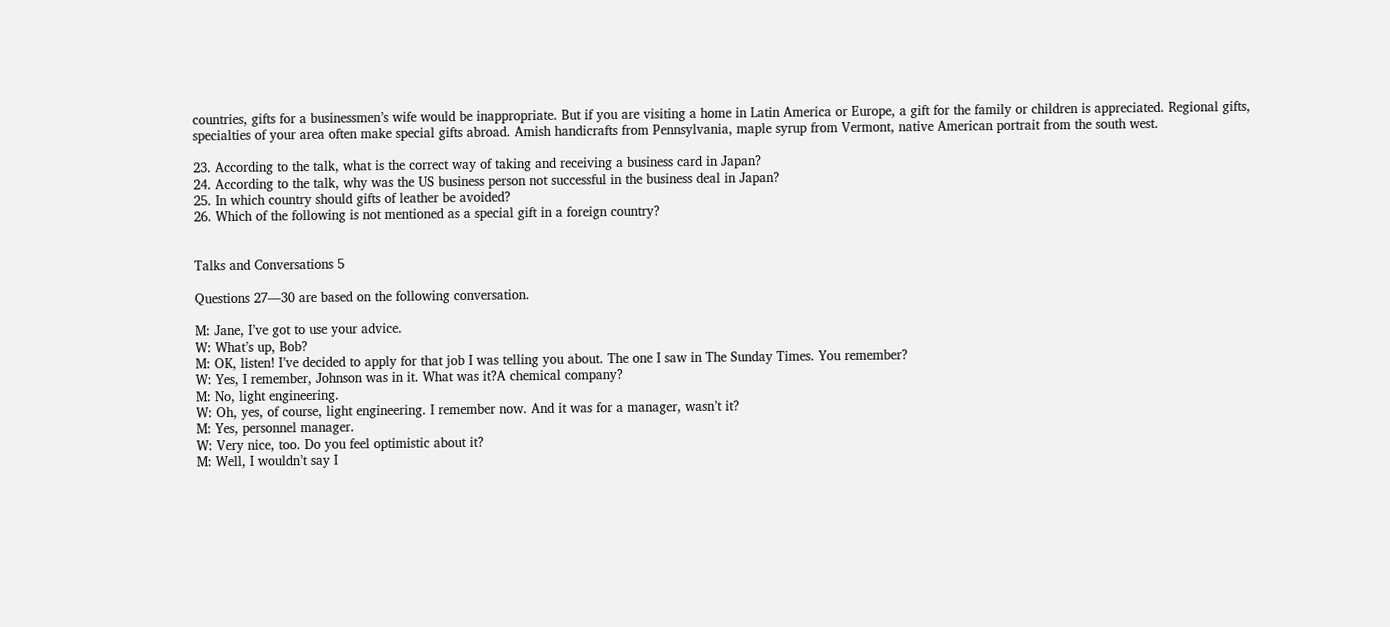countries, gifts for a businessmen’s wife would be inappropriate. But if you are visiting a home in Latin America or Europe, a gift for the family or children is appreciated. Regional gifts, specialties of your area often make special gifts abroad. Amish handicrafts from Pennsylvania, maple syrup from Vermont, native American portrait from the south west.

23. According to the talk, what is the correct way of taking and receiving a business card in Japan?
24. According to the talk, why was the US business person not successful in the business deal in Japan?
25. In which country should gifts of leather be avoided?
26. Which of the following is not mentioned as a special gift in a foreign country?


Talks and Conversations 5

Questions 27—30 are based on the following conversation.

M: Jane, I’ve got to use your advice.
W: What’s up, Bob?
M: OK, listen! I’ve decided to apply for that job I was telling you about. The one I saw in The Sunday Times. You remember?
W: Yes, I remember, Johnson was in it. What was it?A chemical company?
M: No, light engineering.
W: Oh, yes, of course, light engineering. I remember now. And it was for a manager, wasn’t it?
M: Yes, personnel manager.
W: Very nice, too. Do you feel optimistic about it?
M: Well, I wouldn’t say I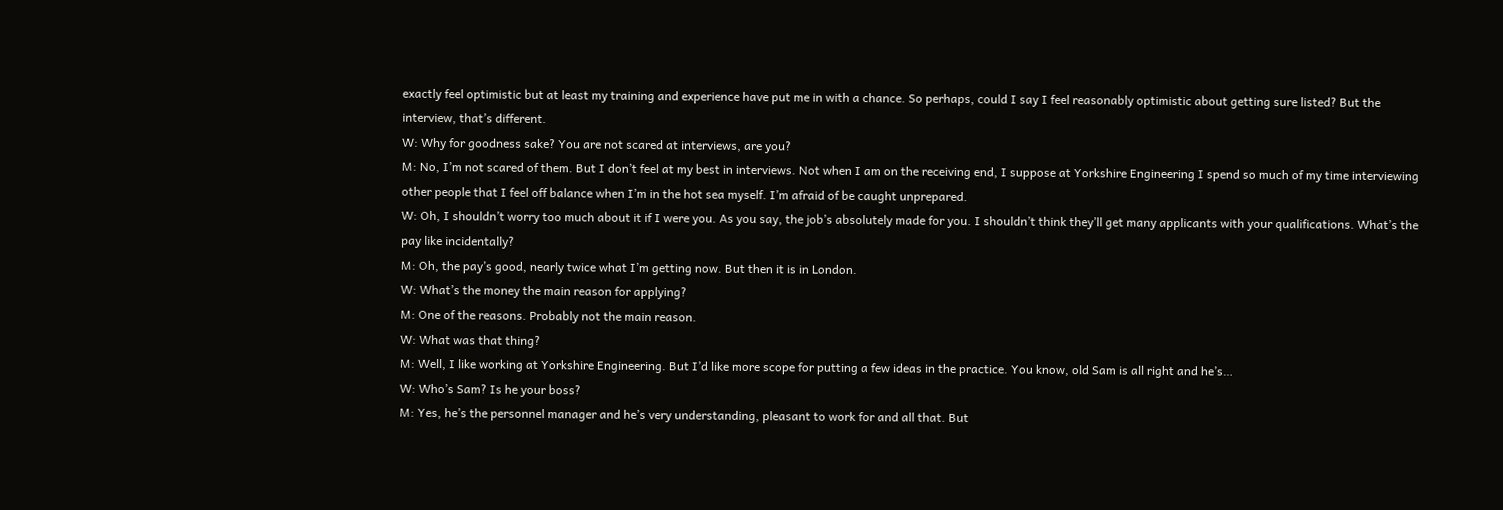exactly feel optimistic but at least my training and experience have put me in with a chance. So perhaps, could I say I feel reasonably optimistic about getting sure listed? But the interview, that’s different.
W: Why for goodness sake? You are not scared at interviews, are you?
M: No, I’m not scared of them. But I don’t feel at my best in interviews. Not when I am on the receiving end, I suppose at Yorkshire Engineering I spend so much of my time interviewing other people that I feel off balance when I’m in the hot sea myself. I’m afraid of be caught unprepared.
W: Oh, I shouldn’t worry too much about it if I were you. As you say, the job’s absolutely made for you. I shouldn’t think they’ll get many applicants with your qualifications. What’s the pay like incidentally?
M: Oh, the pay’s good, nearly twice what I’m getting now. But then it is in London.
W: What’s the money the main reason for applying?
M: One of the reasons. Probably not the main reason.
W: What was that thing?
M: Well, I like working at Yorkshire Engineering. But I’d like more scope for putting a few ideas in the practice. You know, old Sam is all right and he’s…
W: Who’s Sam? Is he your boss?
M: Yes, he’s the personnel manager and he’s very understanding, pleasant to work for and all that. But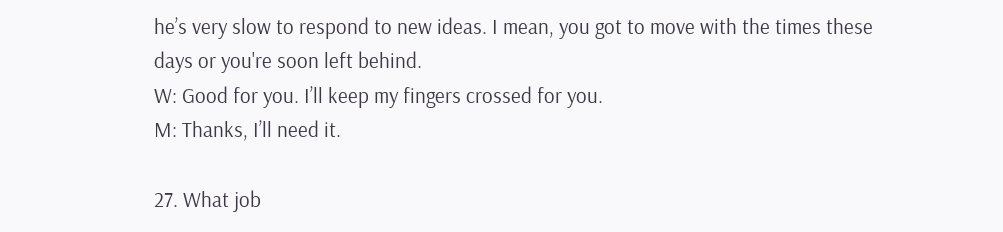he’s very slow to respond to new ideas. I mean, you got to move with the times these days or you're soon left behind.
W: Good for you. I’ll keep my fingers crossed for you.
M: Thanks, I’ll need it.

27. What job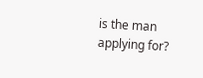is the man applying for?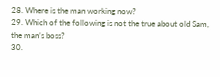28. Where is the man working now?
29. Which of the following is not the true about old Sam, the man’s boss?
30.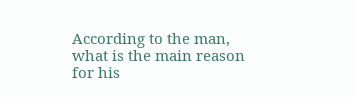According to the man, what is the main reason for his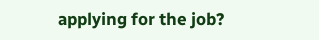applying for the job?